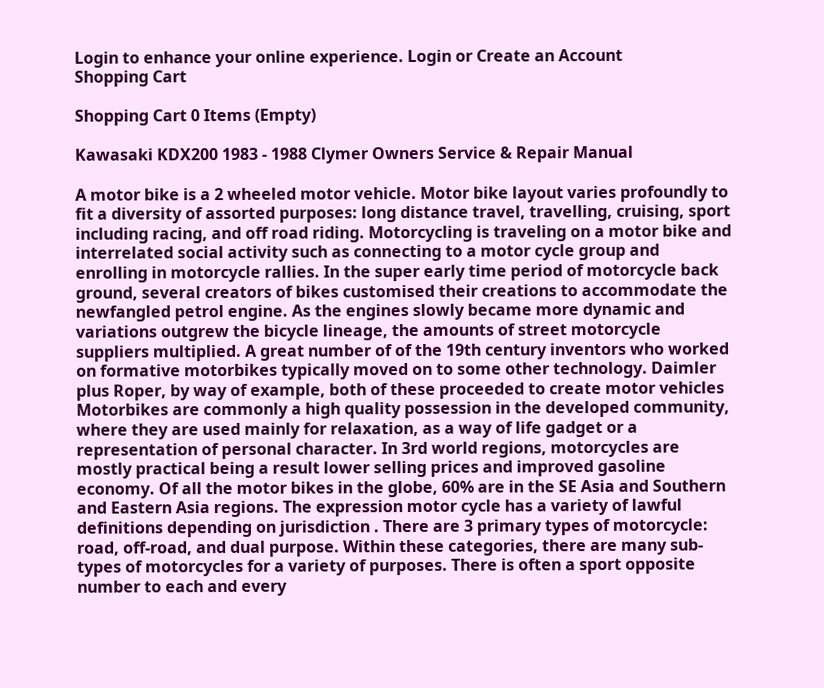Login to enhance your online experience. Login or Create an Account
Shopping Cart

Shopping Cart 0 Items (Empty)

Kawasaki KDX200 1983 - 1988 Clymer Owners Service & Repair Manual

A motor bike is a 2 wheeled motor vehicle. Motor bike layout varies profoundly to fit a diversity of assorted purposes: long distance travel, travelling, cruising, sport including racing, and off road riding. Motorcycling is traveling on a motor bike and interrelated social activity such as connecting to a motor cycle group and enrolling in motorcycle rallies. In the super early time period of motorcycle back ground, several creators of bikes customised their creations to accommodate the newfangled petrol engine. As the engines slowly became more dynamic and variations outgrew the bicycle lineage, the amounts of street motorcycle suppliers multiplied. A great number of of the 19th century inventors who worked on formative motorbikes typically moved on to some other technology. Daimler plus Roper, by way of example, both of these proceeded to create motor vehicles Motorbikes are commonly a high quality possession in the developed community, where they are used mainly for relaxation, as a way of life gadget or a representation of personal character. In 3rd world regions, motorcycles are mostly practical being a result lower selling prices and improved gasoline economy. Of all the motor bikes in the globe, 60% are in the SE Asia and Southern and Eastern Asia regions. The expression motor cycle has a variety of lawful definitions depending on jurisdiction . There are 3 primary types of motorcycle: road, off-road, and dual purpose. Within these categories, there are many sub-types of motorcycles for a variety of purposes. There is often a sport opposite number to each and every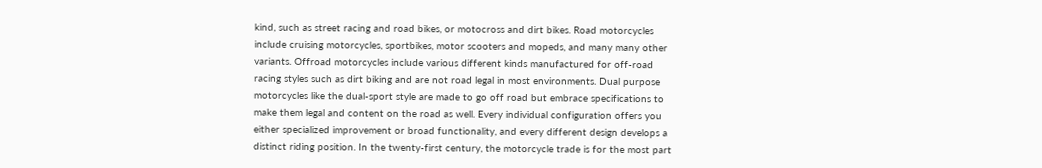kind, such as street racing and road bikes, or motocross and dirt bikes. Road motorcycles include cruising motorcycles, sportbikes, motor scooters and mopeds, and many many other variants. Offroad motorcycles include various different kinds manufactured for off-road racing styles such as dirt biking and are not road legal in most environments. Dual purpose motorcycles like the dual-sport style are made to go off road but embrace specifications to make them legal and content on the road as well. Every individual configuration offers you either specialized improvement or broad functionality, and every different design develops a distinct riding position. In the twenty-first century, the motorcycle trade is for the most part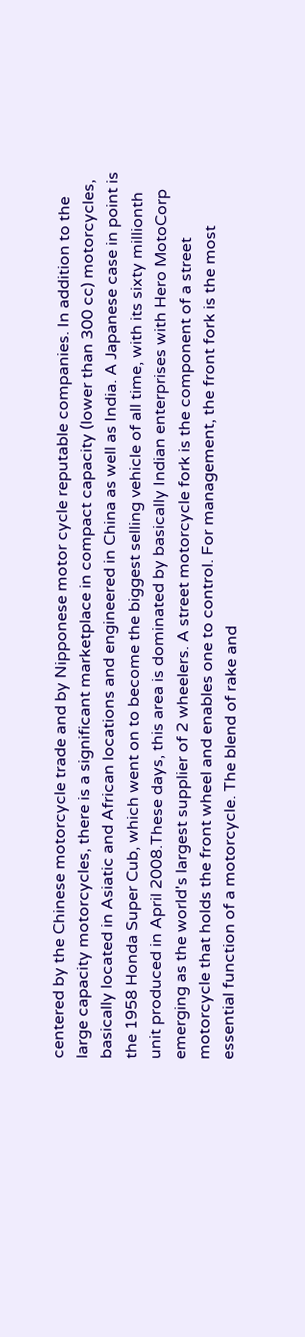centered by the Chinese motorcycle trade and by Nipponese motor cycle reputable companies. In addition to the large capacity motorcycles, there is a significant marketplace in compact capacity (lower than 300 cc) motorcycles, basically located in Asiatic and African locations and engineered in China as well as India. A Japanese case in point is the 1958 Honda Super Cub, which went on to become the biggest selling vehicle of all time, with its sixty millionth unit produced in April 2008.These days, this area is dominated by basically Indian enterprises with Hero MotoCorp emerging as the world's largest supplier of 2 wheelers. A street motorcycle fork is the component of a street motorcycle that holds the front wheel and enables one to control. For management, the front fork is the most essential function of a motorcycle. The blend of rake and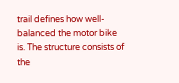trail defines how well-balanced the motor bike is. The structure consists of the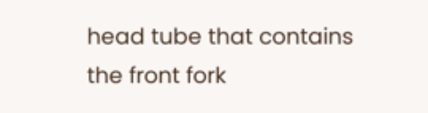head tube that contains the front fork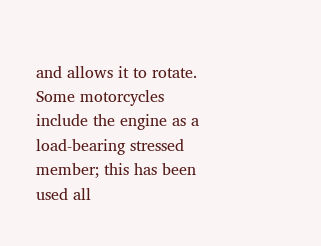and allows it to rotate. Some motorcycles include the engine as a load-bearing stressed member; this has been used all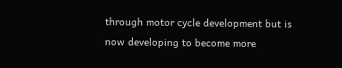through motor cycle development but is now developing to become more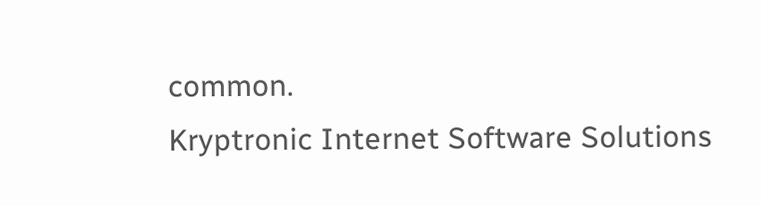common.
Kryptronic Internet Software Solutions